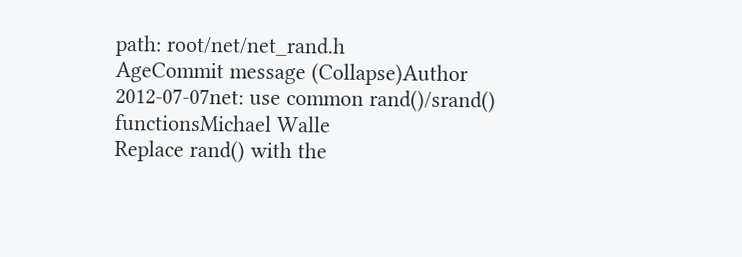path: root/net/net_rand.h
AgeCommit message (Collapse)Author
2012-07-07net: use common rand()/srand() functionsMichael Walle
Replace rand() with the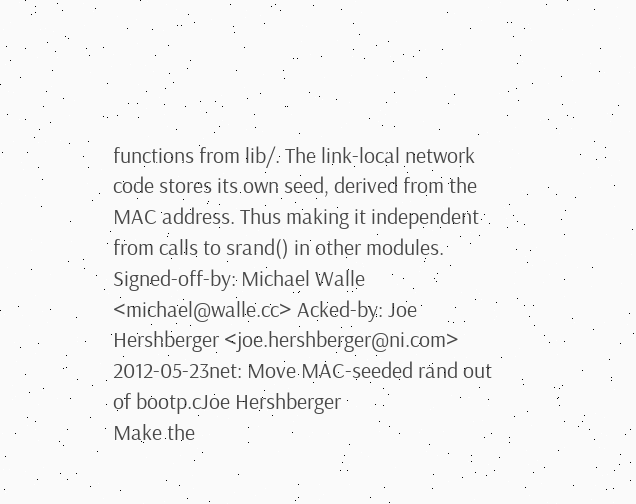functions from lib/. The link-local network code stores its own seed, derived from the MAC address. Thus making it independent from calls to srand() in other modules. Signed-off-by: Michael Walle <michael@walle.cc> Acked-by: Joe Hershberger <joe.hershberger@ni.com>
2012-05-23net: Move MAC-seeded rand out of bootp.cJoe Hershberger
Make the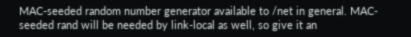MAC-seeded random number generator available to /net in general. MAC-seeded rand will be needed by link-local as well, so give it an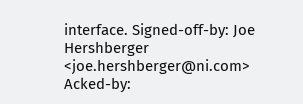interface. Signed-off-by: Joe Hershberger <joe.hershberger@ni.com> Acked-by: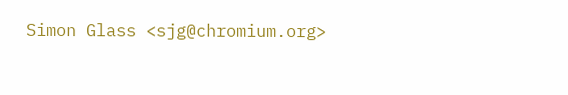Simon Glass <sjg@chromium.org>